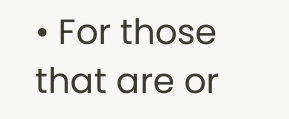• For those that are or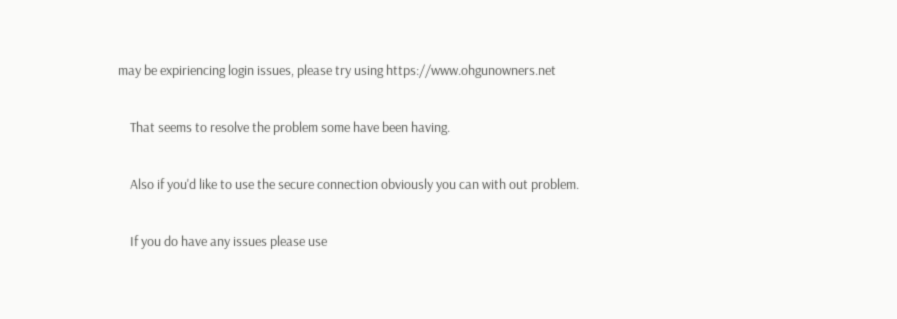may be expiriencing login issues, please try using https://www.ohgunowners.net

    That seems to resolve the problem some have been having.

    Also if you'd like to use the secure connection obviously you can with out problem.

    If you do have any issues please use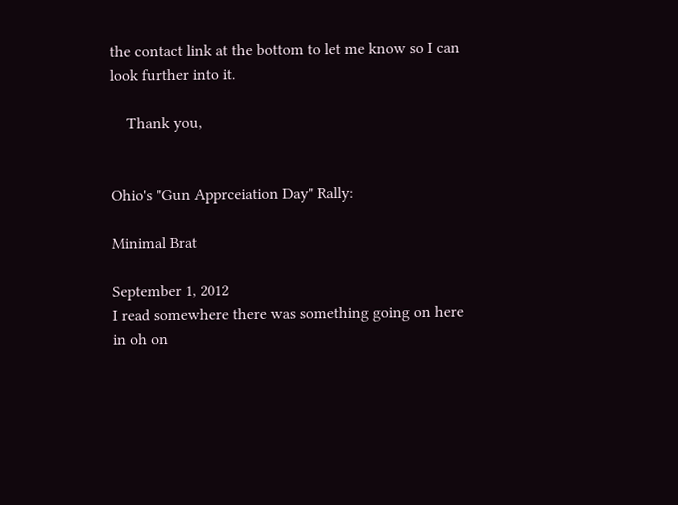the contact link at the bottom to let me know so I can look further into it.

    Thank you,


Ohio's "Gun Apprceiation Day" Rally:

Minimal Brat

September 1, 2012
I read somewhere there was something going on here in oh on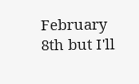February 8th but I'll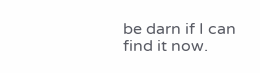be darn if I can find it now.